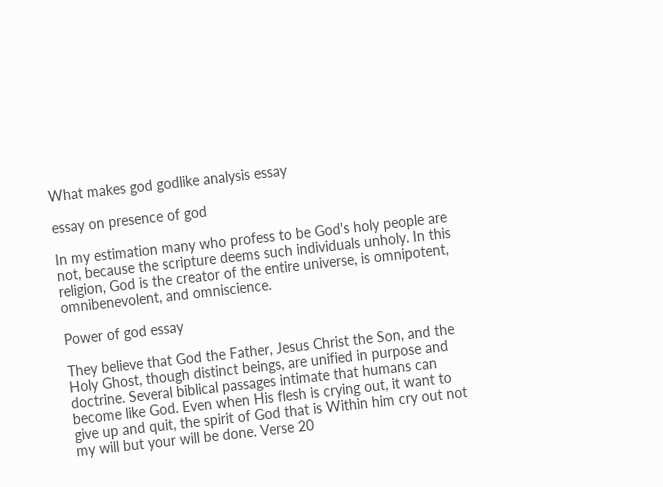What makes god godlike analysis essay

essay on presence of god

In my estimation many who profess to be God's holy people are not, because the scripture deems such individuals unholy. In this religion, God is the creator of the entire universe, is omnipotent, omnibenevolent, and omniscience.

Power of god essay

They believe that God the Father, Jesus Christ the Son, and the Holy Ghost, though distinct beings, are unified in purpose and doctrine. Several biblical passages intimate that humans can become like God. Even when His flesh is crying out, it want to give up and quit, the spirit of God that is Within him cry out not my will but your will be done. Verse 20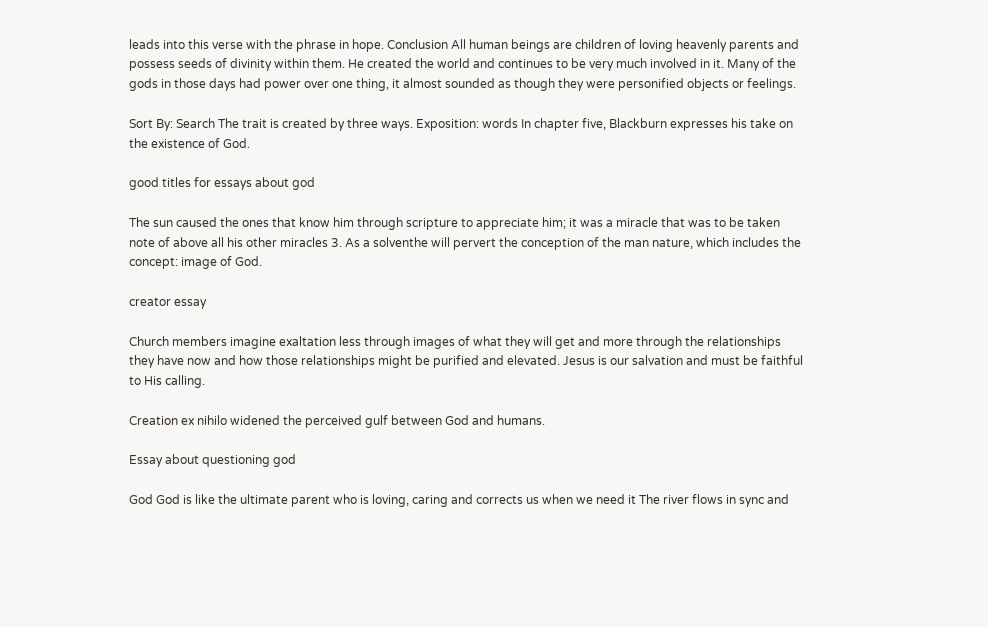leads into this verse with the phrase in hope. Conclusion All human beings are children of loving heavenly parents and possess seeds of divinity within them. He created the world and continues to be very much involved in it. Many of the gods in those days had power over one thing, it almost sounded as though they were personified objects or feelings.

Sort By: Search The trait is created by three ways. Exposition: words In chapter five, Blackburn expresses his take on the existence of God.

good titles for essays about god

The sun caused the ones that know him through scripture to appreciate him; it was a miracle that was to be taken note of above all his other miracles 3. As a solventhe will pervert the conception of the man nature, which includes the concept: image of God.

creator essay

Church members imagine exaltation less through images of what they will get and more through the relationships they have now and how those relationships might be purified and elevated. Jesus is our salvation and must be faithful to His calling.

Creation ex nihilo widened the perceived gulf between God and humans.

Essay about questioning god

God God is like the ultimate parent who is loving, caring and corrects us when we need it The river flows in sync and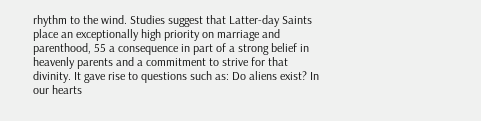rhythm to the wind. Studies suggest that Latter-day Saints place an exceptionally high priority on marriage and parenthood, 55 a consequence in part of a strong belief in heavenly parents and a commitment to strive for that divinity. It gave rise to questions such as: Do aliens exist? In our hearts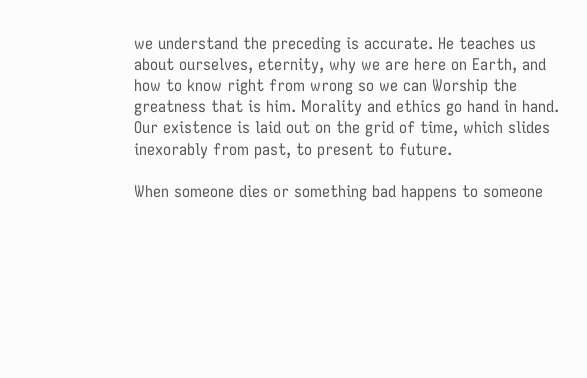we understand the preceding is accurate. He teaches us about ourselves, eternity, why we are here on Earth, and how to know right from wrong so we can Worship the greatness that is him. Morality and ethics go hand in hand. Our existence is laid out on the grid of time, which slides inexorably from past, to present to future.

When someone dies or something bad happens to someone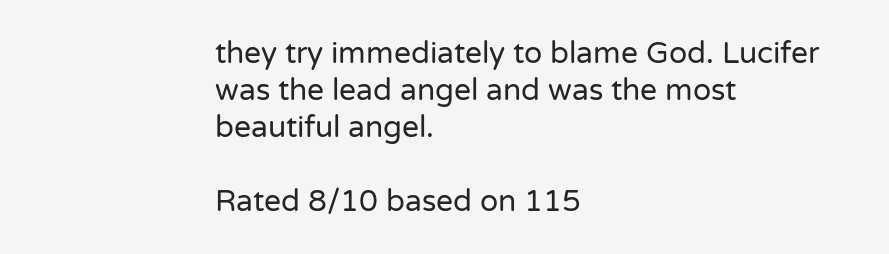they try immediately to blame God. Lucifer was the lead angel and was the most beautiful angel.

Rated 8/10 based on 115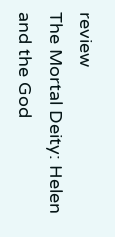review
The Mortal Deity: Helen and the God